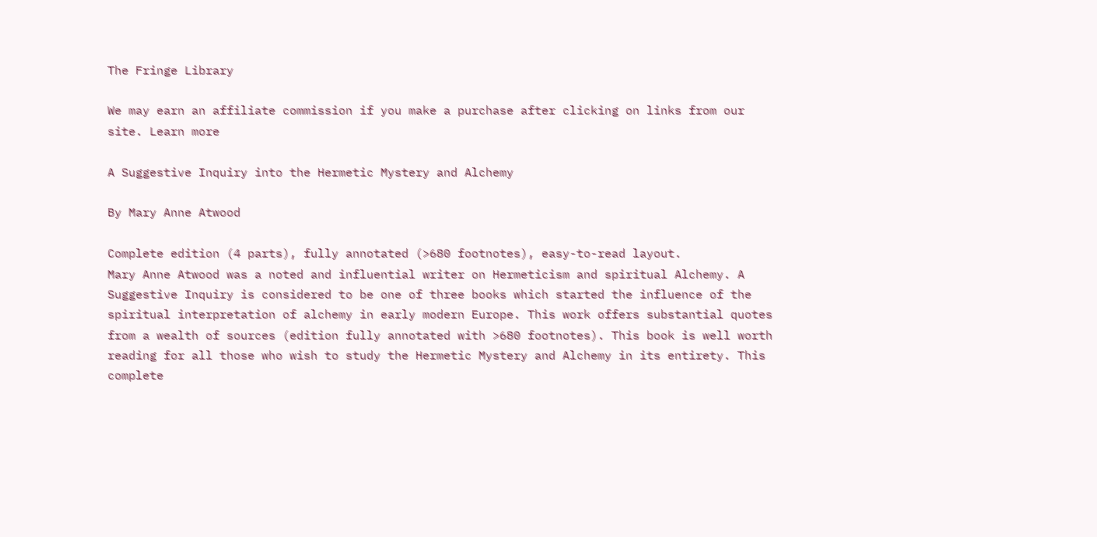The Fringe Library

We may earn an affiliate commission if you make a purchase after clicking on links from our site. Learn more

A Suggestive Inquiry into the Hermetic Mystery and Alchemy

By Mary Anne Atwood

Complete edition (4 parts), fully annotated (>680 footnotes), easy-to-read layout.
Mary Anne Atwood was a noted and influential writer on Hermeticism and spiritual Alchemy. A Suggestive Inquiry is considered to be one of three books which started the influence of the spiritual interpretation of alchemy in early modern Europe. This work offers substantial quotes from a wealth of sources (edition fully annotated with >680 footnotes). This book is well worth reading for all those who wish to study the Hermetic Mystery and Alchemy in its entirety. This complete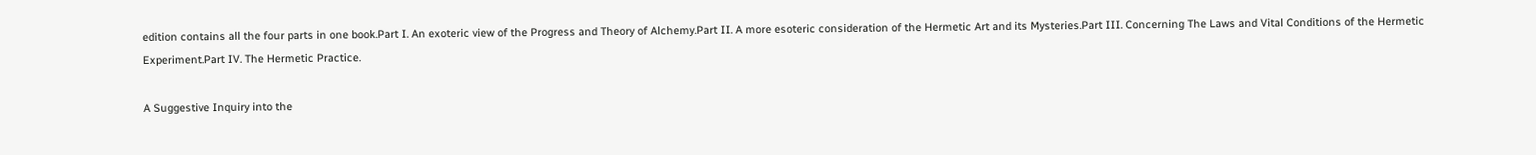edition contains all the four parts in one book.Part I. An exoteric view of the Progress and Theory of Alchemy.Part II. A more esoteric consideration of the Hermetic Art and its Mysteries.Part III. Concerning The Laws and Vital Conditions of the Hermetic Experiment.Part IV. The Hermetic Practice.

A Suggestive Inquiry into the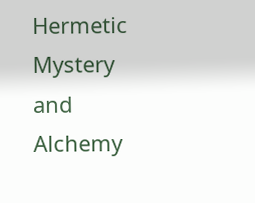Hermetic Mystery and Alchemy